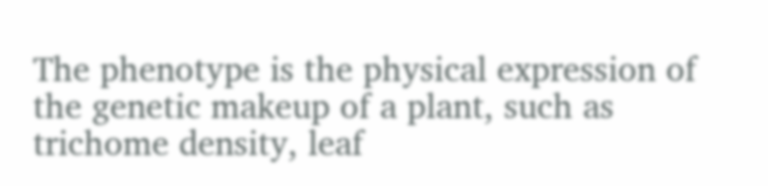The phenotype is the physical expression of the genetic makeup of a plant, such as trichome density, leaf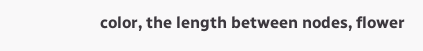color, the length between nodes, flower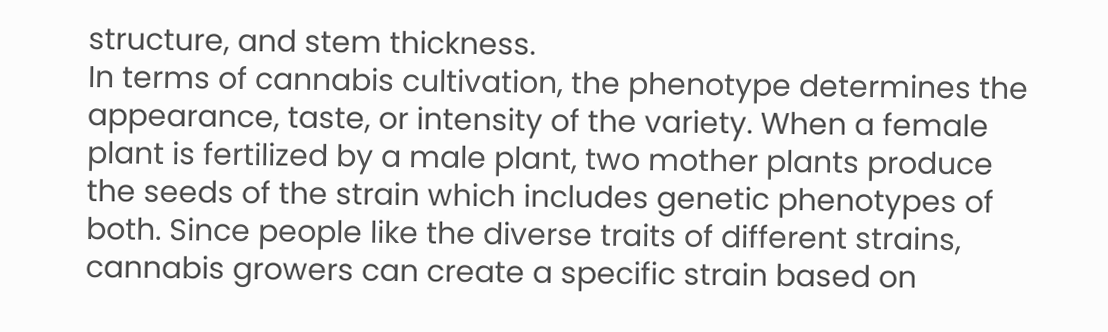structure, and stem thickness.
In terms of cannabis cultivation, the phenotype determines the appearance, taste, or intensity of the variety. When a female plant is fertilized by a male plant, two mother plants produce the seeds of the strain which includes genetic phenotypes of both. Since people like the diverse traits of different strains, cannabis growers can create a specific strain based on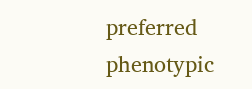preferred phenotypic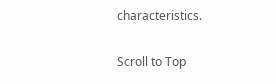characteristics.

Scroll to Top